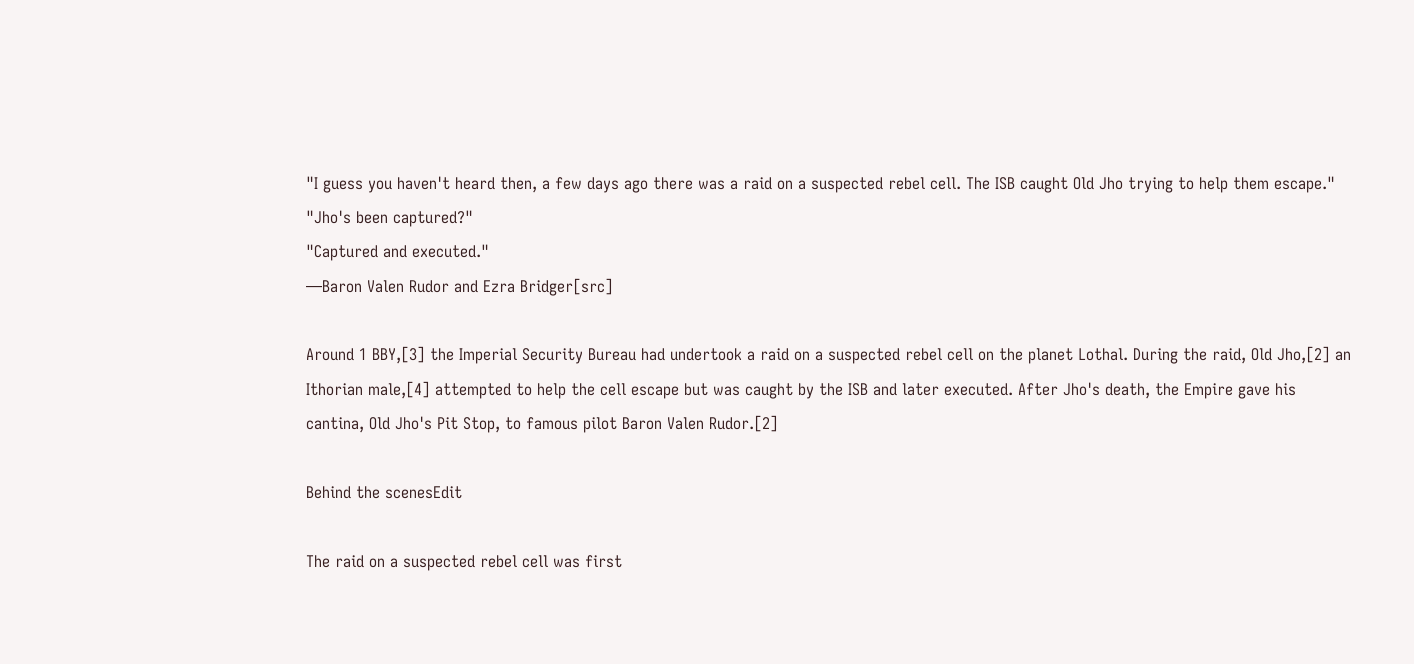"I guess you haven't heard then, a few days ago there was a raid on a suspected rebel cell. The ISB caught Old Jho trying to help them escape."
"Jho's been captured?"
"Captured and executed."
―Baron Valen Rudor and Ezra Bridger[src]

Around 1 BBY,[3] the Imperial Security Bureau had undertook a raid on a suspected rebel cell on the planet Lothal. During the raid, Old Jho,[2] an Ithorian male,[4] attempted to help the cell escape but was caught by the ISB and later executed. After Jho's death, the Empire gave his cantina, Old Jho's Pit Stop, to famous pilot Baron Valen Rudor.[2]

Behind the scenesEdit

The raid on a suspected rebel cell was first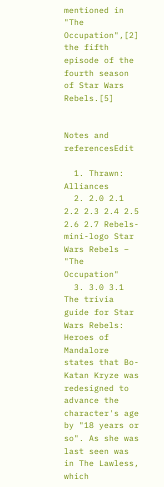mentioned in "The Occupation",[2] the fifth episode of the fourth season of Star Wars Rebels.[5]


Notes and referencesEdit

  1. Thrawn: Alliances
  2. 2.0 2.1 2.2 2.3 2.4 2.5 2.6 2.7 Rebels-mini-logo Star Wars Rebels – "The Occupation"
  3. 3.0 3.1 The trivia guide for Star Wars Rebels: Heroes of Mandalore states that Bo-Katan Kryze was redesigned to advance the character's age by "18 years or so". As she was last seen was in The Lawless, which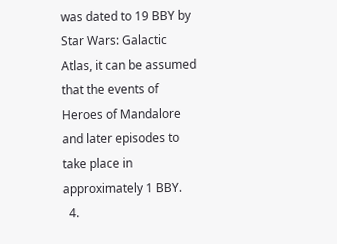was dated to 19 BBY by Star Wars: Galactic Atlas, it can be assumed that the events of Heroes of Mandalore and later episodes to take place in approximately 1 BBY.
  4.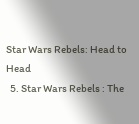Star Wars Rebels: Head to Head
  5. Star Wars Rebels : The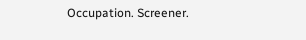Occupation. Screener.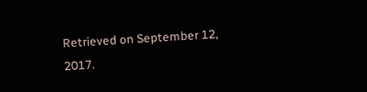Retrieved on September 12, 2017.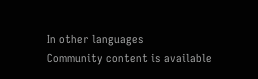In other languages
Community content is available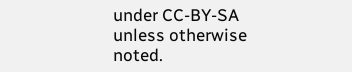under CC-BY-SA unless otherwise noted.